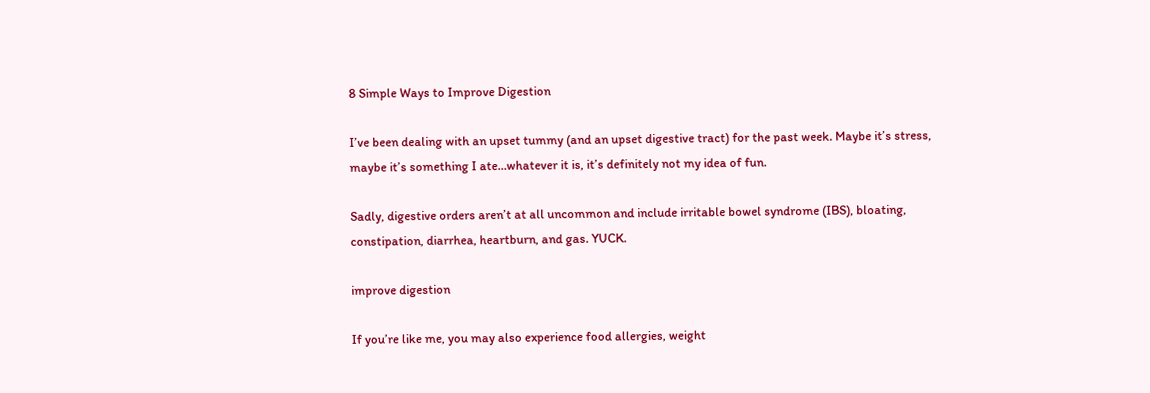8 Simple Ways to Improve Digestion

I’ve been dealing with an upset tummy (and an upset digestive tract) for the past week. Maybe it’s stress, maybe it’s something I ate…whatever it is, it’s definitely not my idea of fun.

Sadly, digestive orders aren’t at all uncommon and include irritable bowel syndrome (IBS), bloating, constipation, diarrhea, heartburn, and gas. YUCK.

improve digestion

If you’re like me, you may also experience food allergies, weight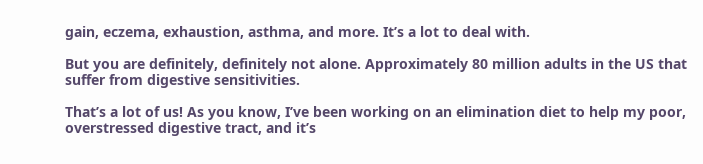gain, eczema, exhaustion, asthma, and more. It’s a lot to deal with.

But you are definitely, definitely not alone. Approximately 80 million adults in the US that suffer from digestive sensitivities.

That’s a lot of us! As you know, I’ve been working on an elimination diet to help my poor, overstressed digestive tract, and it’s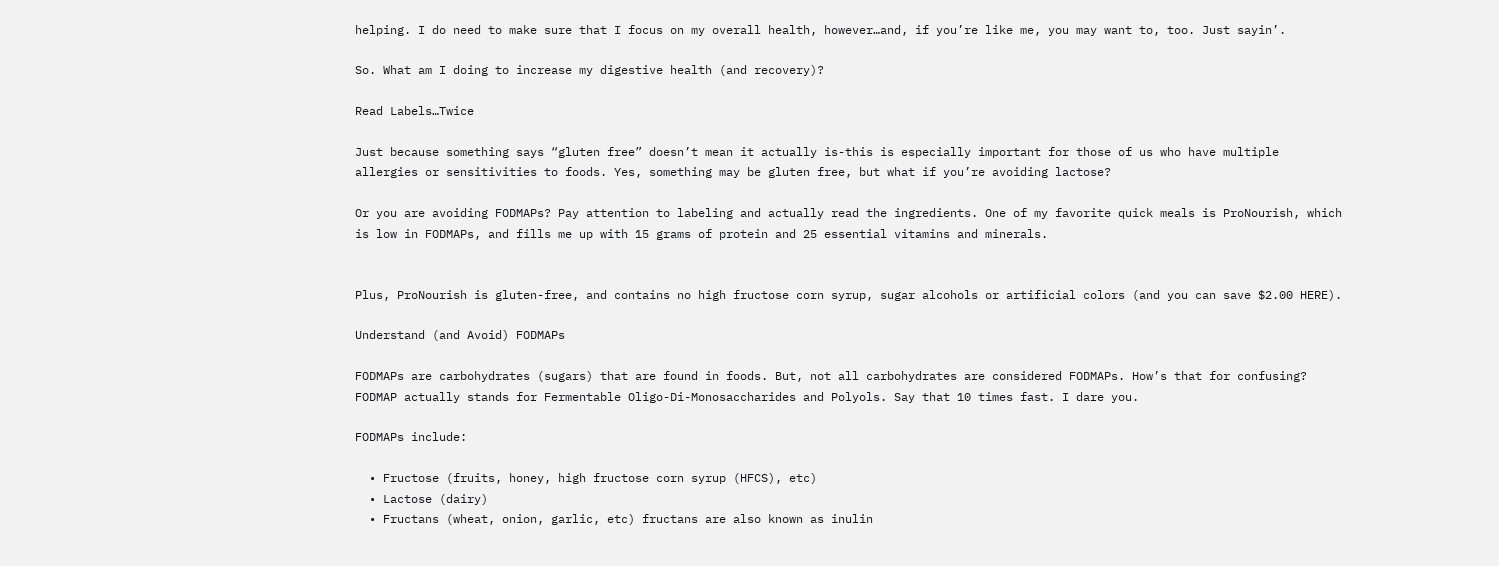helping. I do need to make sure that I focus on my overall health, however…and, if you’re like me, you may want to, too. Just sayin’.

So. What am I doing to increase my digestive health (and recovery)?

Read Labels…Twice

Just because something says “gluten free” doesn’t mean it actually is-this is especially important for those of us who have multiple allergies or sensitivities to foods. Yes, something may be gluten free, but what if you’re avoiding lactose?

Or you are avoiding FODMAPs? Pay attention to labeling and actually read the ingredients. One of my favorite quick meals is ProNourish, which is low in FODMAPs, and fills me up with 15 grams of protein and 25 essential vitamins and minerals.


Plus, ProNourish is gluten-free, and contains no high fructose corn syrup, sugar alcohols or artificial colors (and you can save $2.00 HERE).

Understand (and Avoid) FODMAPs

FODMAPs are carbohydrates (sugars) that are found in foods. But, not all carbohydrates are considered FODMAPs. How’s that for confusing? FODMAP actually stands for Fermentable Oligo-Di-Monosaccharides and Polyols. Say that 10 times fast. I dare you.

FODMAPs include:

  • Fructose (fruits, honey, high fructose corn syrup (HFCS), etc)
  • Lactose (dairy)
  • Fructans (wheat, onion, garlic, etc) fructans are also known as inulin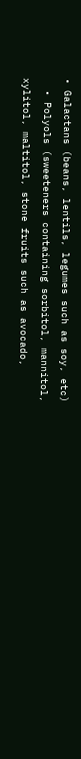• Galactans (beans, lentils, legumes such as soy, etc)
  • Polyols (sweeteners containing sorbitol, mannitol, xylitol, maltitol, stone fruits such as avocado,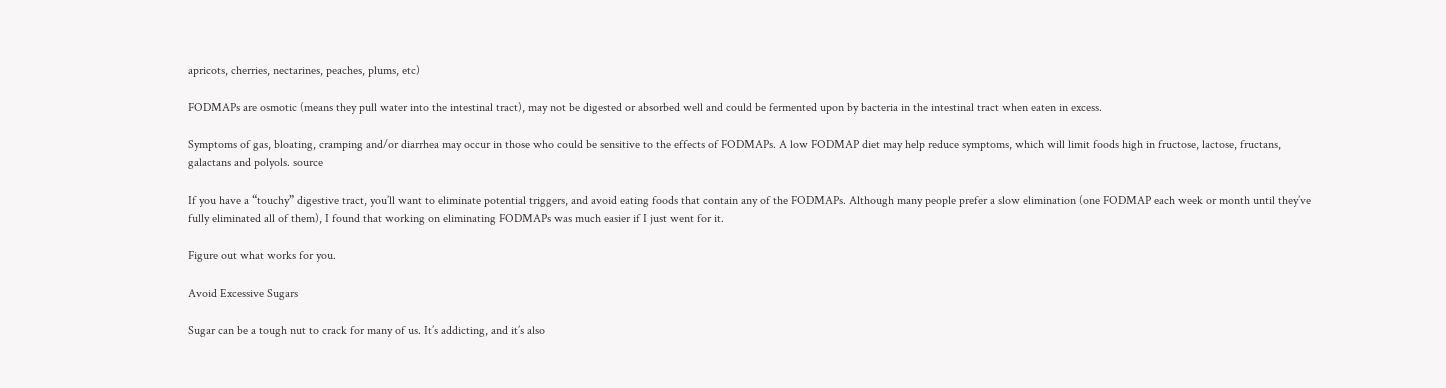apricots, cherries, nectarines, peaches, plums, etc)

FODMAPs are osmotic (means they pull water into the intestinal tract), may not be digested or absorbed well and could be fermented upon by bacteria in the intestinal tract when eaten in excess.

Symptoms of gas, bloating, cramping and/or diarrhea may occur in those who could be sensitive to the effects of FODMAPs. A low FODMAP diet may help reduce symptoms, which will limit foods high in fructose, lactose, fructans, galactans and polyols. source

If you have a “touchy” digestive tract, you’ll want to eliminate potential triggers, and avoid eating foods that contain any of the FODMAPs. Although many people prefer a slow elimination (one FODMAP each week or month until they’ve fully eliminated all of them), I found that working on eliminating FODMAPs was much easier if I just went for it.

Figure out what works for you.

Avoid Excessive Sugars

Sugar can be a tough nut to crack for many of us. It’s addicting, and it’s also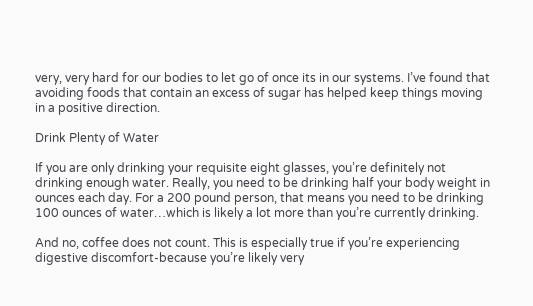very, very hard for our bodies to let go of once its in our systems. I’ve found that avoiding foods that contain an excess of sugar has helped keep things moving in a positive direction.

Drink Plenty of Water

If you are only drinking your requisite eight glasses, you’re definitely not drinking enough water. Really, you need to be drinking half your body weight in ounces each day. For a 200 pound person, that means you need to be drinking 100 ounces of water…which is likely a lot more than you’re currently drinking.

And no, coffee does not count. This is especially true if you’re experiencing digestive discomfort-because you’re likely very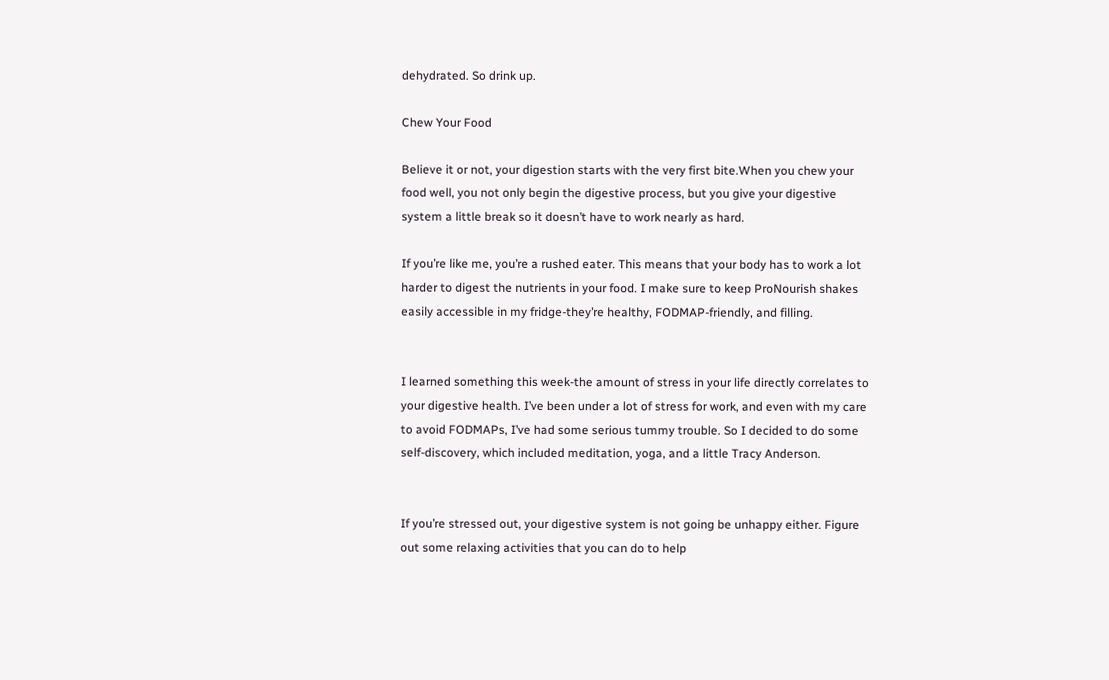dehydrated. So drink up.

Chew Your Food

Believe it or not, your digestion starts with the very first bite.When you chew your food well, you not only begin the digestive process, but you give your digestive system a little break so it doesn’t have to work nearly as hard.

If you’re like me, you’re a rushed eater. This means that your body has to work a lot harder to digest the nutrients in your food. I make sure to keep ProNourish shakes easily accessible in my fridge-they’re healthy, FODMAP-friendly, and filling.


I learned something this week-the amount of stress in your life directly correlates to your digestive health. I’ve been under a lot of stress for work, and even with my care to avoid FODMAPs, I’ve had some serious tummy trouble. So I decided to do some self-discovery, which included meditation, yoga, and a little Tracy Anderson.


If you’re stressed out, your digestive system is not going be unhappy either. Figure out some relaxing activities that you can do to help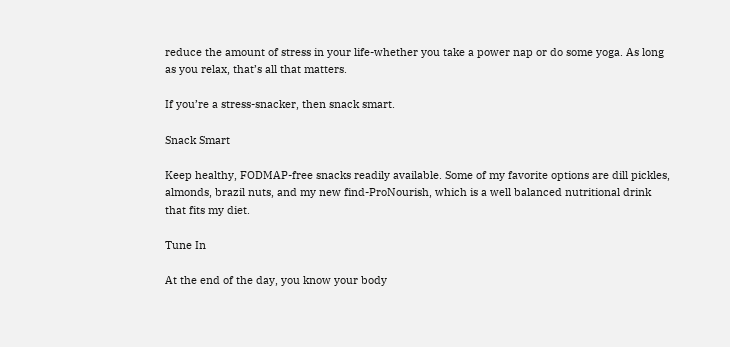reduce the amount of stress in your life-whether you take a power nap or do some yoga. As long as you relax, that’s all that matters.

If you’re a stress-snacker, then snack smart.

Snack Smart

Keep healthy, FODMAP-free snacks readily available. Some of my favorite options are dill pickles, almonds, brazil nuts, and my new find-ProNourish, which is a well balanced nutritional drink that fits my diet.

Tune In

At the end of the day, you know your body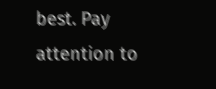best. Pay attention to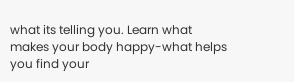what its telling you. Learn what makes your body happy-what helps you find your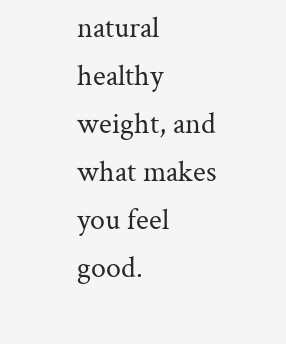natural healthy weight, and what makes you feel good.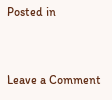Posted in


Leave a Comment